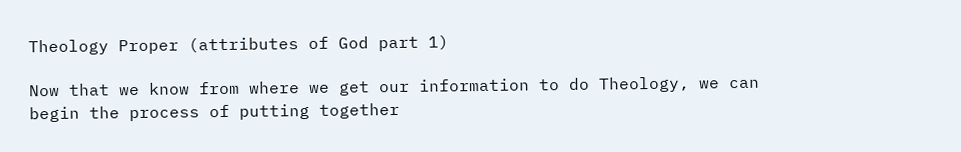Theology Proper (attributes of God part 1)

Now that we know from where we get our information to do Theology, we can begin the process of putting together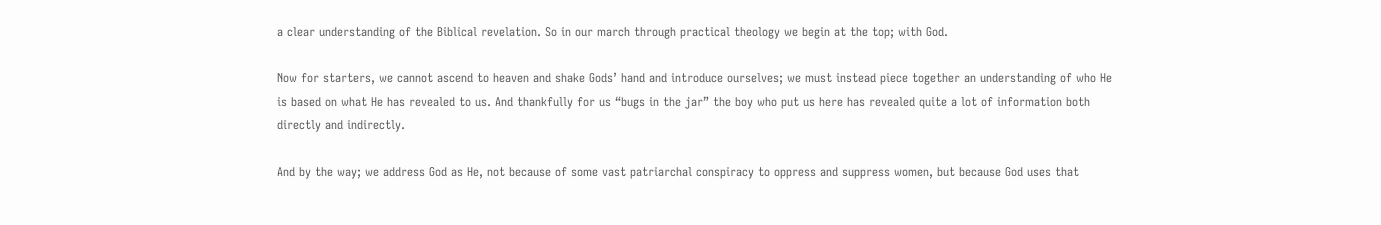a clear understanding of the Biblical revelation. So in our march through practical theology we begin at the top; with God.

Now for starters, we cannot ascend to heaven and shake Gods’ hand and introduce ourselves; we must instead piece together an understanding of who He is based on what He has revealed to us. And thankfully for us “bugs in the jar” the boy who put us here has revealed quite a lot of information both directly and indirectly.

And by the way; we address God as He, not because of some vast patriarchal conspiracy to oppress and suppress women, but because God uses that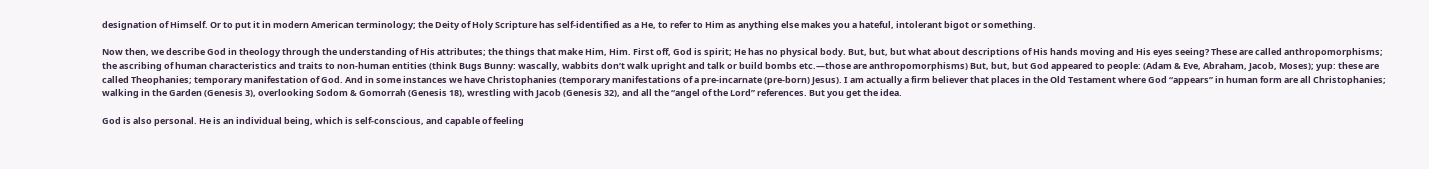designation of Himself. Or to put it in modern American terminology; the Deity of Holy Scripture has self-identified as a He, to refer to Him as anything else makes you a hateful, intolerant bigot or something.

Now then, we describe God in theology through the understanding of His attributes; the things that make Him, Him. First off, God is spirit; He has no physical body. But, but, but what about descriptions of His hands moving and His eyes seeing? These are called anthropomorphisms; the ascribing of human characteristics and traits to non-human entities (think Bugs Bunny: wascally, wabbits don’t walk upright and talk or build bombs etc.—those are anthropomorphisms) But, but, but God appeared to people: (Adam & Eve, Abraham, Jacob, Moses); yup: these are called Theophanies; temporary manifestation of God. And in some instances we have Christophanies (temporary manifestations of a pre-incarnate (pre-born) Jesus). I am actually a firm believer that places in the Old Testament where God “appears” in human form are all Christophanies; walking in the Garden (Genesis 3), overlooking Sodom & Gomorrah (Genesis 18), wrestling with Jacob (Genesis 32), and all the “angel of the Lord” references. But you get the idea.

God is also personal. He is an individual being, which is self-conscious, and capable of feeling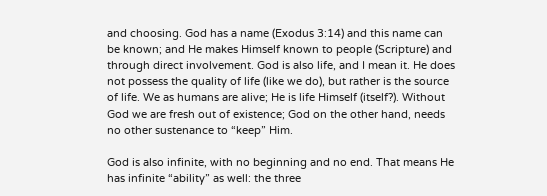and choosing. God has a name (Exodus 3:14) and this name can be known; and He makes Himself known to people (Scripture) and through direct involvement. God is also life, and I mean it. He does not possess the quality of life (like we do), but rather is the source of life. We as humans are alive; He is life Himself (itself?). Without God we are fresh out of existence; God on the other hand, needs no other sustenance to “keep” Him.

God is also infinite, with no beginning and no end. That means He has infinite “ability” as well: the three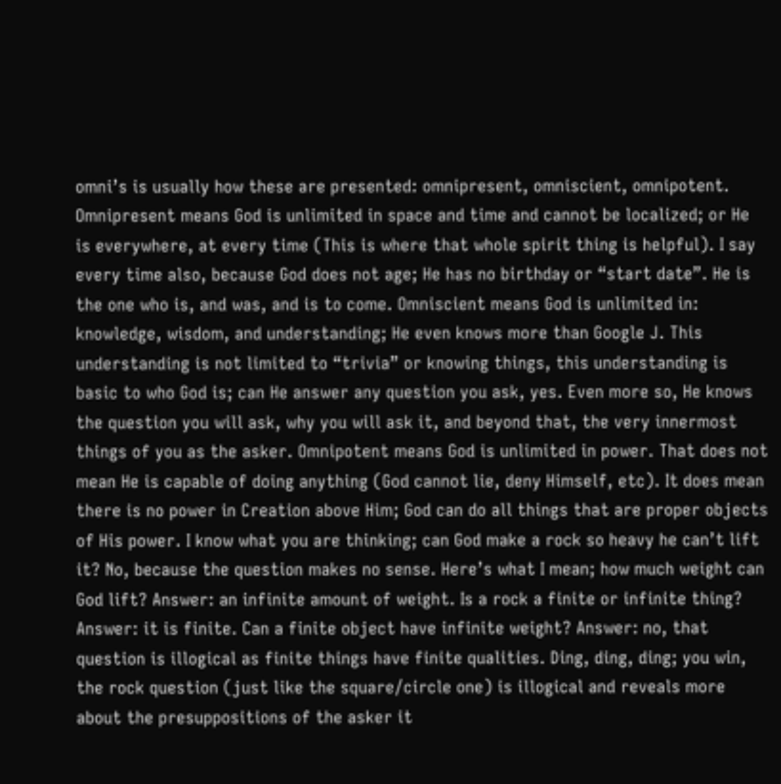omni’s is usually how these are presented: omnipresent, omniscient, omnipotent. Omnipresent means God is unlimited in space and time and cannot be localized; or He is everywhere, at every time (This is where that whole spirit thing is helpful). I say every time also, because God does not age; He has no birthday or “start date”. He is the one who is, and was, and is to come. Omniscient means God is unlimited in: knowledge, wisdom, and understanding; He even knows more than Google J. This understanding is not limited to “trivia” or knowing things, this understanding is basic to who God is; can He answer any question you ask, yes. Even more so, He knows the question you will ask, why you will ask it, and beyond that, the very innermost things of you as the asker. Omnipotent means God is unlimited in power. That does not mean He is capable of doing anything (God cannot lie, deny Himself, etc). It does mean there is no power in Creation above Him; God can do all things that are proper objects of His power. I know what you are thinking; can God make a rock so heavy he can’t lift it? No, because the question makes no sense. Here’s what I mean; how much weight can God lift? Answer: an infinite amount of weight. Is a rock a finite or infinite thing? Answer: it is finite. Can a finite object have infinite weight? Answer: no, that question is illogical as finite things have finite qualities. Ding, ding, ding; you win, the rock question (just like the square/circle one) is illogical and reveals more about the presuppositions of the asker it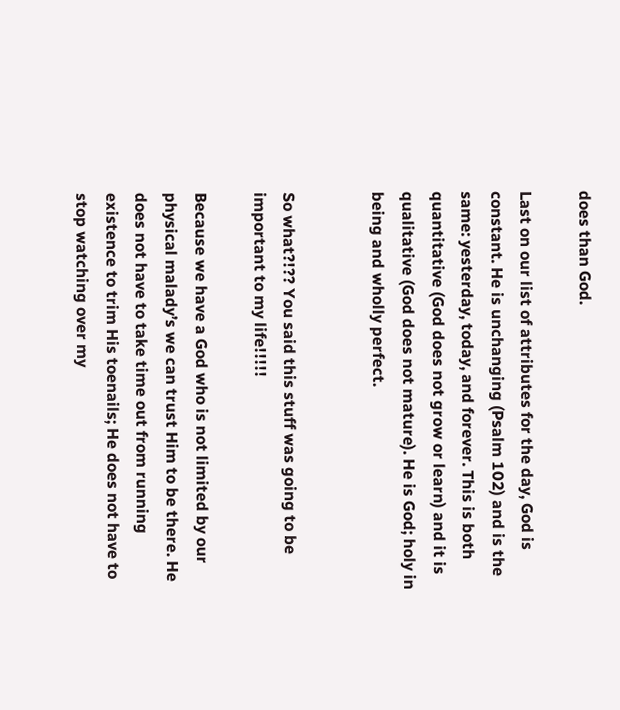does than God.

Last on our list of attributes for the day, God is constant. He is unchanging (Psalm 102) and is the same: yesterday, today, and forever. This is both quantitative (God does not grow or learn) and it is qualitative (God does not mature). He is God; holy in being and wholly perfect.


So what?!?? You said this stuff was going to be important to my life!!!!!

Because we have a God who is not limited by our physical malady’s we can trust Him to be there. He does not have to take time out from running existence to trim His toenails; He does not have to stop watching over my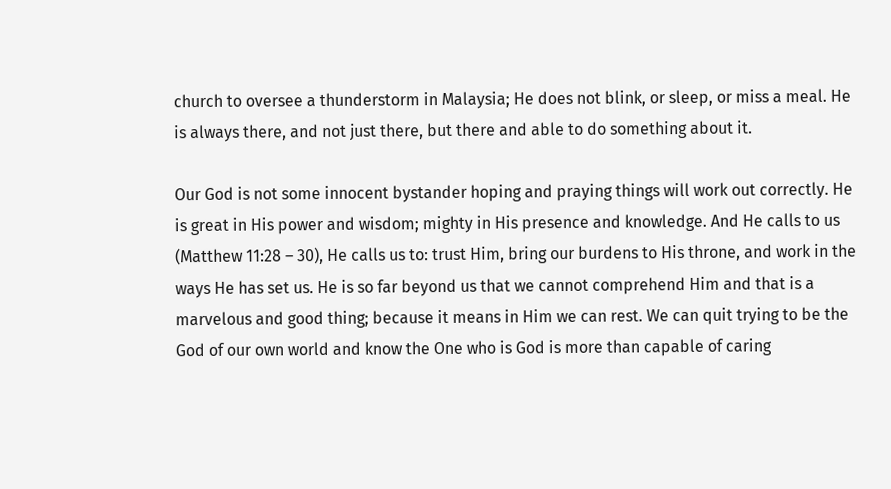church to oversee a thunderstorm in Malaysia; He does not blink, or sleep, or miss a meal. He is always there, and not just there, but there and able to do something about it.

Our God is not some innocent bystander hoping and praying things will work out correctly. He is great in His power and wisdom; mighty in His presence and knowledge. And He calls to us (Matthew 11:28 – 30), He calls us to: trust Him, bring our burdens to His throne, and work in the ways He has set us. He is so far beyond us that we cannot comprehend Him and that is a marvelous and good thing; because it means in Him we can rest. We can quit trying to be the God of our own world and know the One who is God is more than capable of caring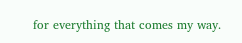for everything that comes my way.